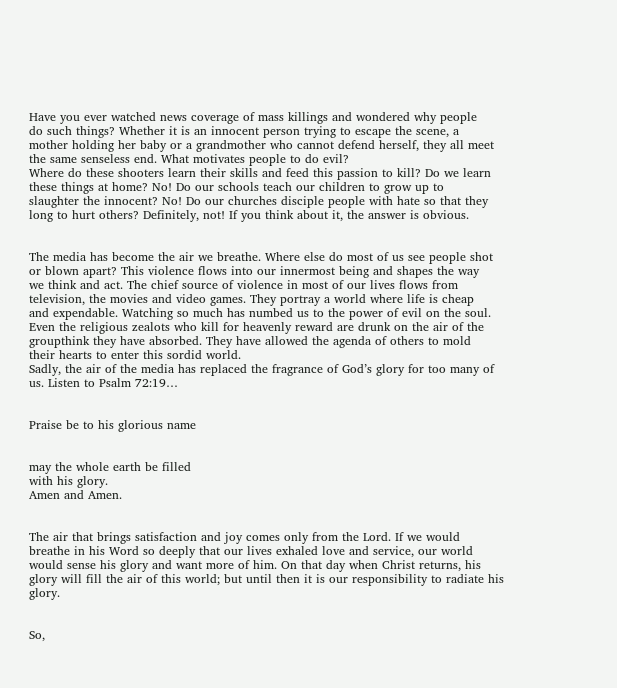Have you ever watched news coverage of mass killings and wondered why people
do such things? Whether it is an innocent person trying to escape the scene, a
mother holding her baby or a grandmother who cannot defend herself, they all meet
the same senseless end. What motivates people to do evil?
Where do these shooters learn their skills and feed this passion to kill? Do we learn
these things at home? No! Do our schools teach our children to grow up to
slaughter the innocent? No! Do our churches disciple people with hate so that they
long to hurt others? Definitely, not! If you think about it, the answer is obvious.


The media has become the air we breathe. Where else do most of us see people shot
or blown apart? This violence flows into our innermost being and shapes the way
we think and act. The chief source of violence in most of our lives flows from
television, the movies and video games. They portray a world where life is cheap
and expendable. Watching so much has numbed us to the power of evil on the soul.
Even the religious zealots who kill for heavenly reward are drunk on the air of the
groupthink they have absorbed. They have allowed the agenda of others to mold
their hearts to enter this sordid world.
Sadly, the air of the media has replaced the fragrance of God’s glory for too many of
us. Listen to Psalm 72:19…


Praise be to his glorious name


may the whole earth be filled
with his glory.
Amen and Amen.


The air that brings satisfaction and joy comes only from the Lord. If we would
breathe in his Word so deeply that our lives exhaled love and service, our world
would sense his glory and want more of him. On that day when Christ returns, his
glory will fill the air of this world; but until then it is our responsibility to radiate his glory.


So,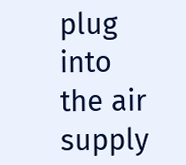plug into the air supply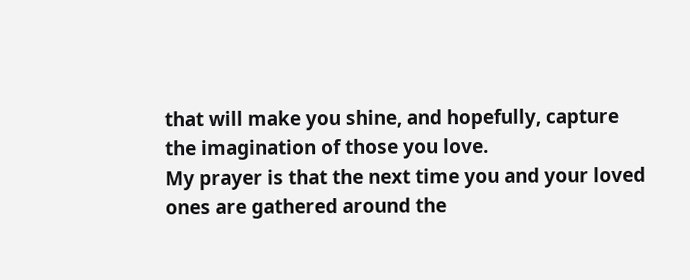that will make you shine, and hopefully, capture
the imagination of those you love.
My prayer is that the next time you and your loved ones are gathered around the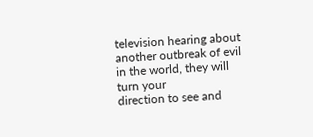television hearing about another outbreak of evil in the world, they will turn your
direction to see and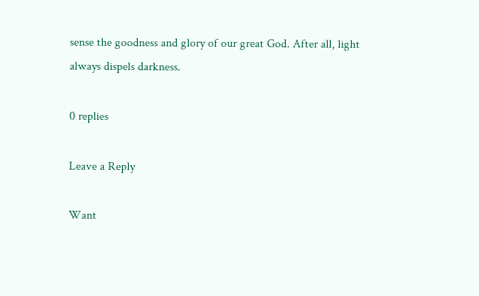sense the goodness and glory of our great God. After all, light
always dispels darkness.

0 replies

Leave a Reply

Want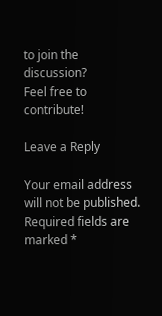to join the discussion?
Feel free to contribute!

Leave a Reply

Your email address will not be published. Required fields are marked *